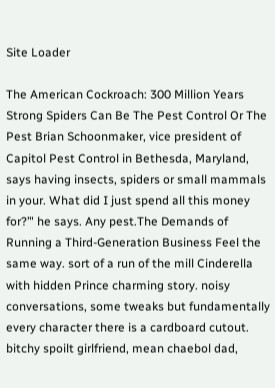Site Loader

The American Cockroach: 300 Million Years Strong Spiders Can Be The Pest Control Or The Pest Brian Schoonmaker, vice president of Capitol Pest Control in Bethesda, Maryland, says having insects, spiders or small mammals in your. What did I just spend all this money for?’" he says. Any pest.The Demands of Running a Third-Generation Business Feel the same way. sort of a run of the mill Cinderella with hidden Prince charming story. noisy conversations, some tweaks but fundamentally every character there is a cardboard cutout. bitchy spoilt girlfriend, mean chaebol dad,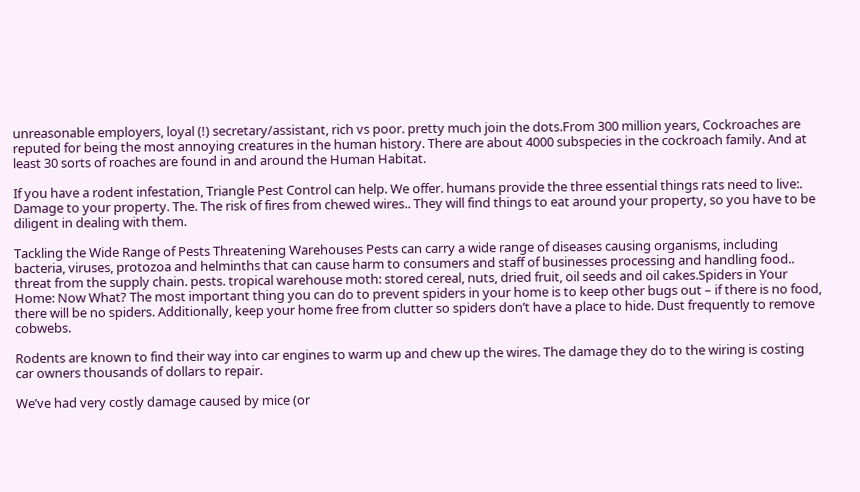unreasonable employers, loyal (!) secretary/assistant, rich vs poor. pretty much join the dots.From 300 million years, Cockroaches are reputed for being the most annoying creatures in the human history. There are about 4000 subspecies in the cockroach family. And at least 30 sorts of roaches are found in and around the Human Habitat.

If you have a rodent infestation, Triangle Pest Control can help. We offer. humans provide the three essential things rats need to live:. Damage to your property. The. The risk of fires from chewed wires.. They will find things to eat around your property, so you have to be diligent in dealing with them.

Tackling the Wide Range of Pests Threatening Warehouses Pests can carry a wide range of diseases causing organisms, including bacteria, viruses, protozoa and helminths that can cause harm to consumers and staff of businesses processing and handling food.. threat from the supply chain. pests. tropical warehouse moth: stored cereal, nuts, dried fruit, oil seeds and oil cakes.Spiders in Your Home: Now What? The most important thing you can do to prevent spiders in your home is to keep other bugs out – if there is no food, there will be no spiders. Additionally, keep your home free from clutter so spiders don’t have a place to hide. Dust frequently to remove cobwebs.

Rodents are known to find their way into car engines to warm up and chew up the wires. The damage they do to the wiring is costing car owners thousands of dollars to repair.

We’ve had very costly damage caused by mice (or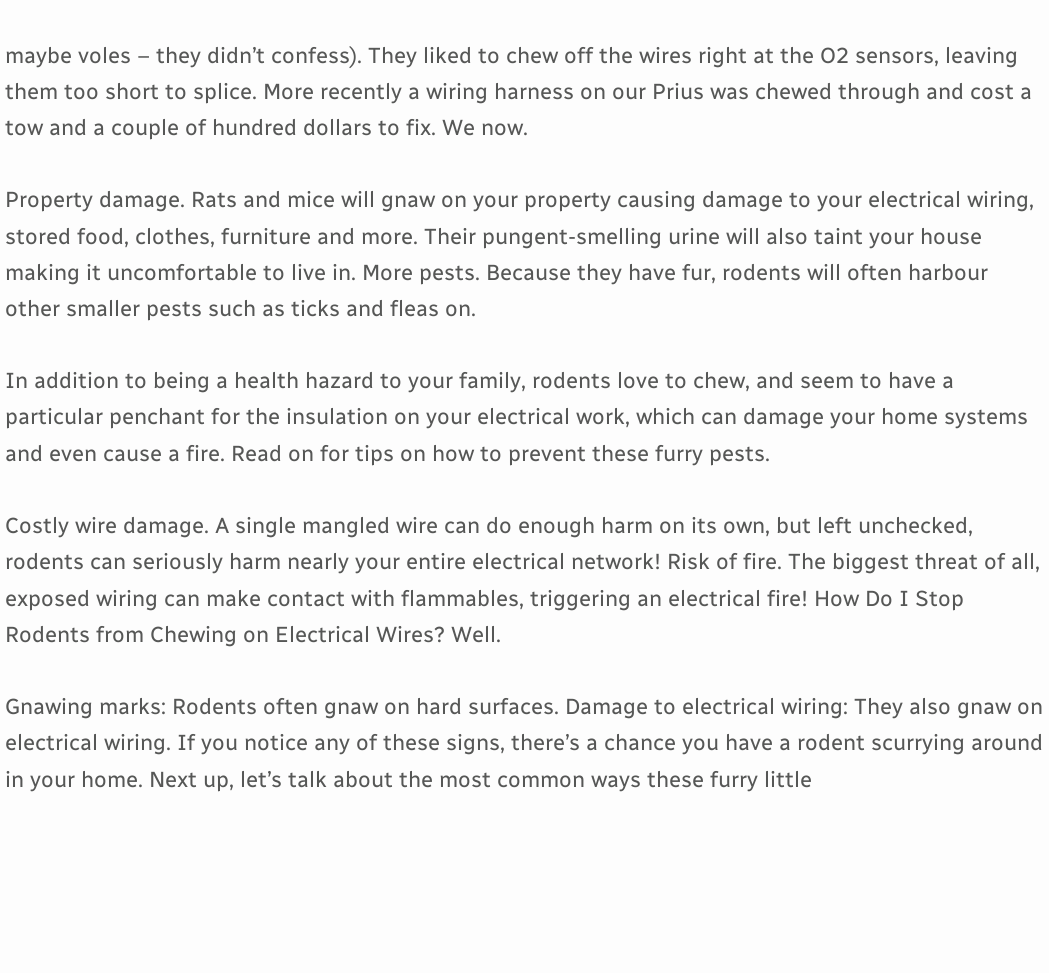maybe voles – they didn’t confess). They liked to chew off the wires right at the O2 sensors, leaving them too short to splice. More recently a wiring harness on our Prius was chewed through and cost a tow and a couple of hundred dollars to fix. We now.

Property damage. Rats and mice will gnaw on your property causing damage to your electrical wiring, stored food, clothes, furniture and more. Their pungent-smelling urine will also taint your house making it uncomfortable to live in. More pests. Because they have fur, rodents will often harbour other smaller pests such as ticks and fleas on.

In addition to being a health hazard to your family, rodents love to chew, and seem to have a particular penchant for the insulation on your electrical work, which can damage your home systems and even cause a fire. Read on for tips on how to prevent these furry pests.

Costly wire damage. A single mangled wire can do enough harm on its own, but left unchecked, rodents can seriously harm nearly your entire electrical network! Risk of fire. The biggest threat of all, exposed wiring can make contact with flammables, triggering an electrical fire! How Do I Stop Rodents from Chewing on Electrical Wires? Well.

Gnawing marks: Rodents often gnaw on hard surfaces. Damage to electrical wiring: They also gnaw on electrical wiring. If you notice any of these signs, there’s a chance you have a rodent scurrying around in your home. Next up, let’s talk about the most common ways these furry little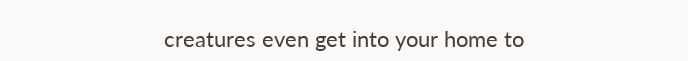creatures even get into your home to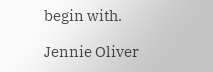begin with.

Jennie Oliver